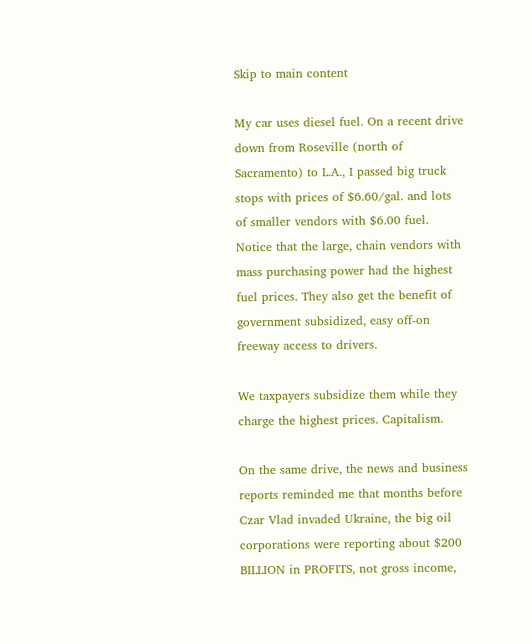Skip to main content

My car uses diesel fuel. On a recent drive down from Roseville (north of Sacramento) to L.A., I passed big truck stops with prices of $6.60/gal. and lots of smaller vendors with $6.00 fuel. Notice that the large, chain vendors with mass purchasing power had the highest fuel prices. They also get the benefit of government subsidized, easy off-on freeway access to drivers.

We taxpayers subsidize them while they charge the highest prices. Capitalism.

On the same drive, the news and business reports reminded me that months before Czar Vlad invaded Ukraine, the big oil corporations were reporting about $200 BILLION in PROFITS, not gross income,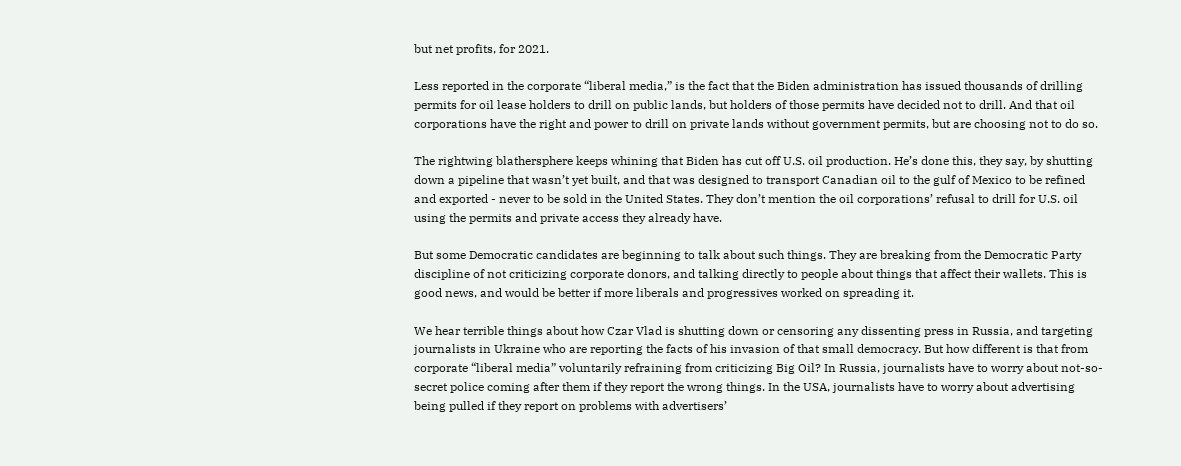but net profits, for 2021.

Less reported in the corporate “liberal media,” is the fact that the Biden administration has issued thousands of drilling permits for oil lease holders to drill on public lands, but holders of those permits have decided not to drill. And that oil corporations have the right and power to drill on private lands without government permits, but are choosing not to do so.

The rightwing blathersphere keeps whining that Biden has cut off U.S. oil production. He’s done this, they say, by shutting down a pipeline that wasn’t yet built, and that was designed to transport Canadian oil to the gulf of Mexico to be refined and exported - never to be sold in the United States. They don’t mention the oil corporations’ refusal to drill for U.S. oil using the permits and private access they already have.

But some Democratic candidates are beginning to talk about such things. They are breaking from the Democratic Party discipline of not criticizing corporate donors, and talking directly to people about things that affect their wallets. This is good news, and would be better if more liberals and progressives worked on spreading it.

We hear terrible things about how Czar Vlad is shutting down or censoring any dissenting press in Russia, and targeting journalists in Ukraine who are reporting the facts of his invasion of that small democracy. But how different is that from corporate “liberal media” voluntarily refraining from criticizing Big Oil? In Russia, journalists have to worry about not-so-secret police coming after them if they report the wrong things. In the USA, journalists have to worry about advertising being pulled if they report on problems with advertisers’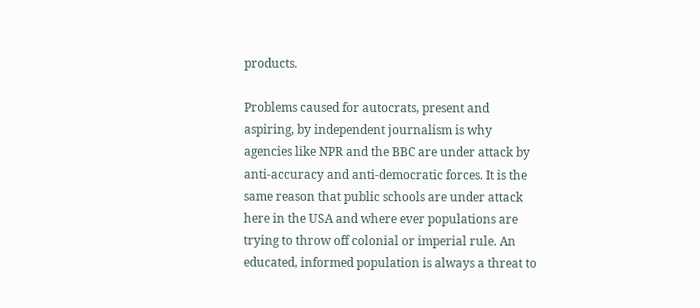products.

Problems caused for autocrats, present and aspiring, by independent journalism is why agencies like NPR and the BBC are under attack by anti-accuracy and anti-democratic forces. It is the same reason that public schools are under attack here in the USA and where ever populations are trying to throw off colonial or imperial rule. An educated, informed population is always a threat to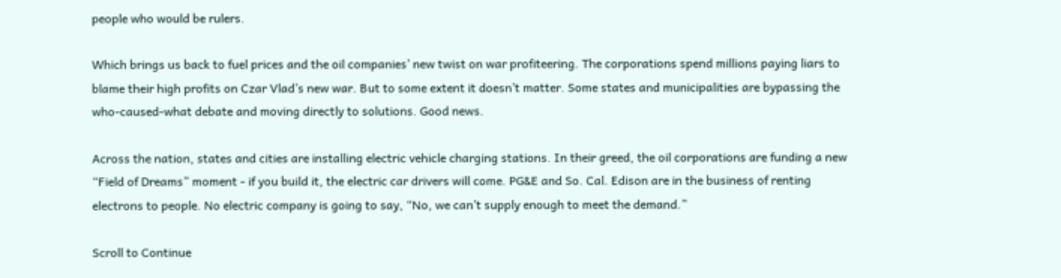people who would be rulers.

Which brings us back to fuel prices and the oil companies’ new twist on war profiteering. The corporations spend millions paying liars to blame their high profits on Czar Vlad’s new war. But to some extent it doesn’t matter. Some states and municipalities are bypassing the who-caused-what debate and moving directly to solutions. Good news.

Across the nation, states and cities are installing electric vehicle charging stations. In their greed, the oil corporations are funding a new “Field of Dreams” moment - if you build it, the electric car drivers will come. PG&E and So. Cal. Edison are in the business of renting electrons to people. No electric company is going to say, “No, we can’t supply enough to meet the demand.”

Scroll to Continue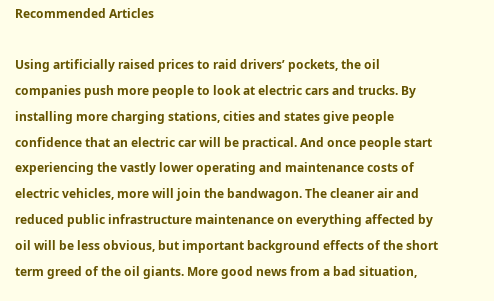Recommended Articles

Using artificially raised prices to raid drivers’ pockets, the oil companies push more people to look at electric cars and trucks. By installing more charging stations, cities and states give people confidence that an electric car will be practical. And once people start experiencing the vastly lower operating and maintenance costs of electric vehicles, more will join the bandwagon. The cleaner air and reduced public infrastructure maintenance on everything affected by oil will be less obvious, but important background effects of the short term greed of the oil giants. More good news from a bad situation,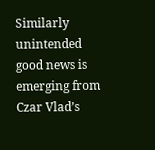Similarly unintended good news is emerging from Czar Vlad’s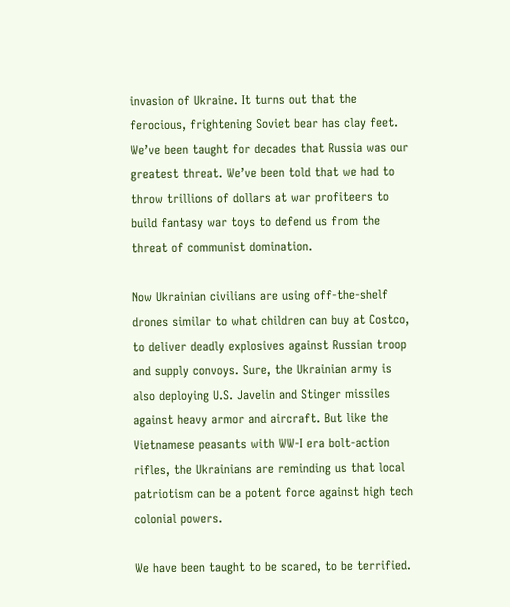invasion of Ukraine. It turns out that the ferocious, frightening Soviet bear has clay feet. We’ve been taught for decades that Russia was our greatest threat. We’ve been told that we had to throw trillions of dollars at war profiteers to build fantasy war toys to defend us from the threat of communist domination.

Now Ukrainian civilians are using off-the-shelf drones similar to what children can buy at Costco, to deliver deadly explosives against Russian troop and supply convoys. Sure, the Ukrainian army is also deploying U.S. Javelin and Stinger missiles against heavy armor and aircraft. But like the Vietnamese peasants with WW-I era bolt-action rifles, the Ukrainians are reminding us that local patriotism can be a potent force against high tech colonial powers.

We have been taught to be scared, to be terrified.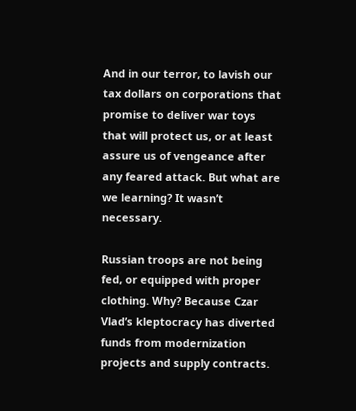And in our terror, to lavish our tax dollars on corporations that promise to deliver war toys that will protect us, or at least assure us of vengeance after any feared attack. But what are we learning? It wasn’t necessary.

Russian troops are not being fed, or equipped with proper clothing. Why? Because Czar Vlad’s kleptocracy has diverted funds from modernization projects and supply contracts.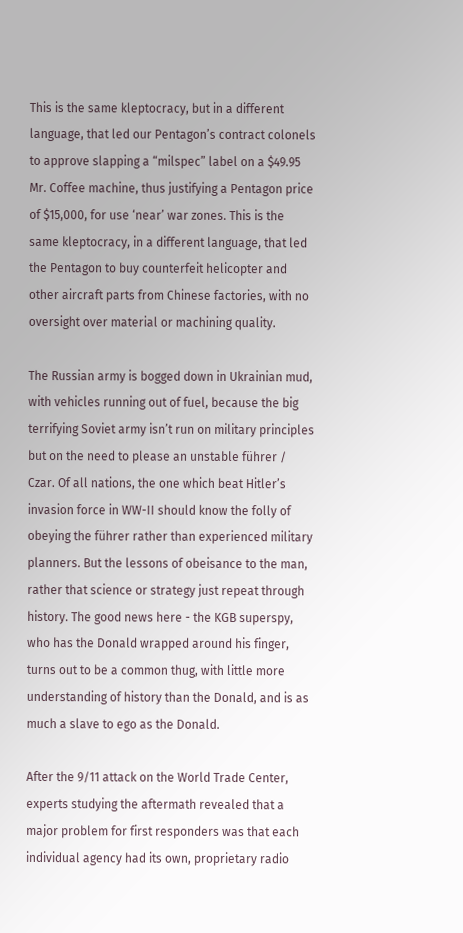This is the same kleptocracy, but in a different language, that led our Pentagon’s contract colonels to approve slapping a “milspec” label on a $49.95 Mr. Coffee machine, thus justifying a Pentagon price of $15,000, for use ‘near’ war zones. This is the same kleptocracy, in a different language, that led the Pentagon to buy counterfeit helicopter and other aircraft parts from Chinese factories, with no oversight over material or machining quality.

The Russian army is bogged down in Ukrainian mud, with vehicles running out of fuel, because the big terrifying Soviet army isn’t run on military principles but on the need to please an unstable führer / Czar. Of all nations, the one which beat Hitler’s invasion force in WW-II should know the folly of obeying the führer rather than experienced military planners. But the lessons of obeisance to the man, rather that science or strategy just repeat through history. The good news here - the KGB superspy, who has the Donald wrapped around his finger, turns out to be a common thug, with little more understanding of history than the Donald, and is as much a slave to ego as the Donald.

After the 9/11 attack on the World Trade Center, experts studying the aftermath revealed that a major problem for first responders was that each individual agency had its own, proprietary radio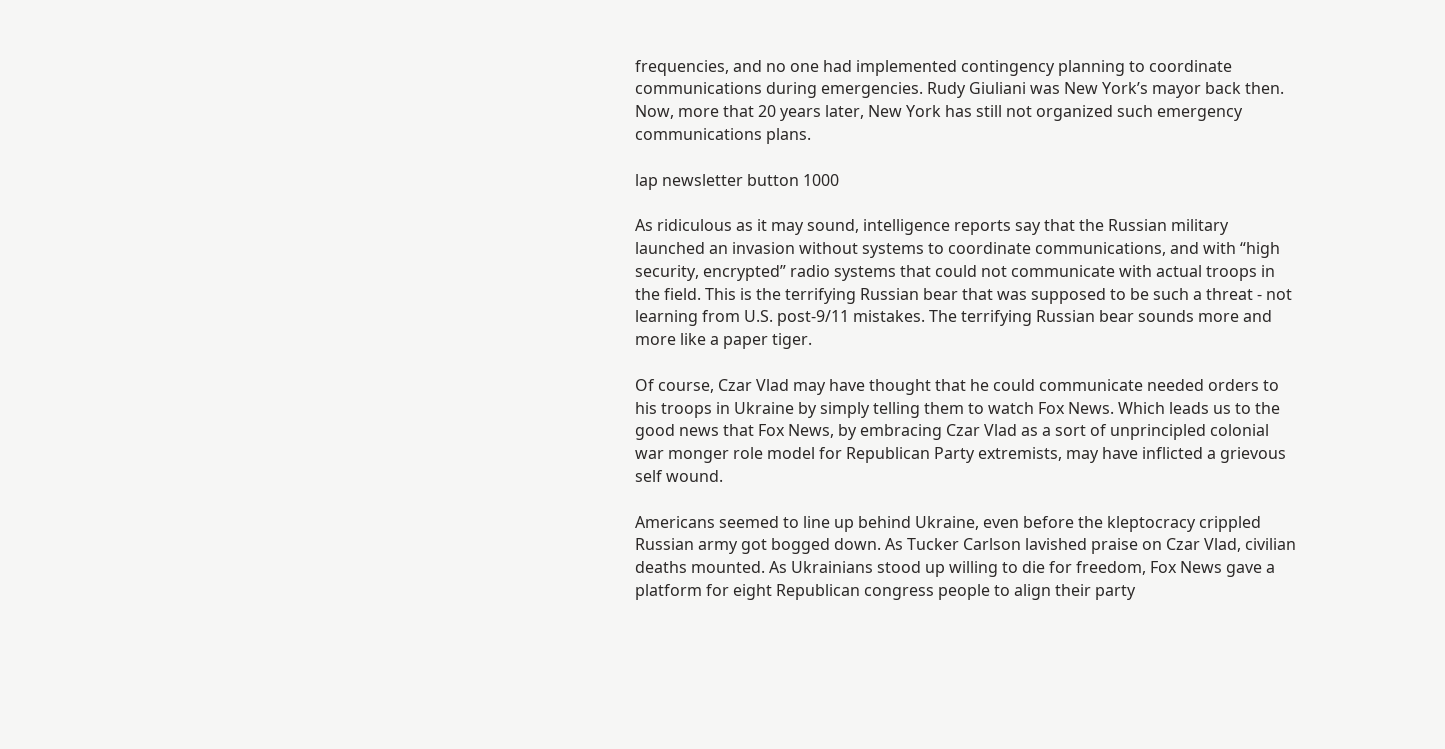frequencies, and no one had implemented contingency planning to coordinate communications during emergencies. Rudy Giuliani was New York’s mayor back then. Now, more that 20 years later, New York has still not organized such emergency communications plans.

lap newsletter button 1000

As ridiculous as it may sound, intelligence reports say that the Russian military launched an invasion without systems to coordinate communications, and with “high security, encrypted” radio systems that could not communicate with actual troops in the field. This is the terrifying Russian bear that was supposed to be such a threat - not learning from U.S. post-9/11 mistakes. The terrifying Russian bear sounds more and more like a paper tiger.

Of course, Czar Vlad may have thought that he could communicate needed orders to his troops in Ukraine by simply telling them to watch Fox News. Which leads us to the good news that Fox News, by embracing Czar Vlad as a sort of unprincipled colonial war monger role model for Republican Party extremists, may have inflicted a grievous self wound.

Americans seemed to line up behind Ukraine, even before the kleptocracy crippled Russian army got bogged down. As Tucker Carlson lavished praise on Czar Vlad, civilian deaths mounted. As Ukrainians stood up willing to die for freedom, Fox News gave a platform for eight Republican congress people to align their party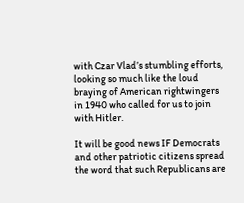with Czar Vlad’s stumbling efforts, looking so much like the loud braying of American rightwingers in 1940 who called for us to join with Hitler.

It will be good news IF Democrats and other patriotic citizens spread the word that such Republicans are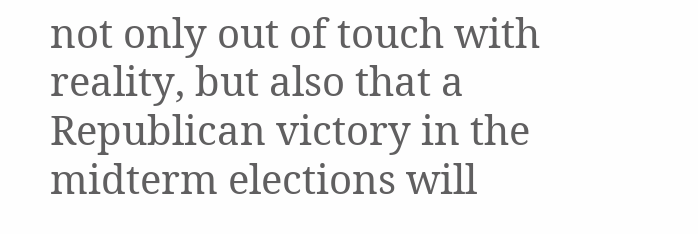not only out of touch with reality, but also that a Republican victory in the midterm elections will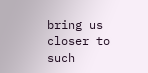bring us closer to such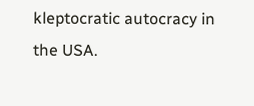kleptocratic autocracy in the USA.